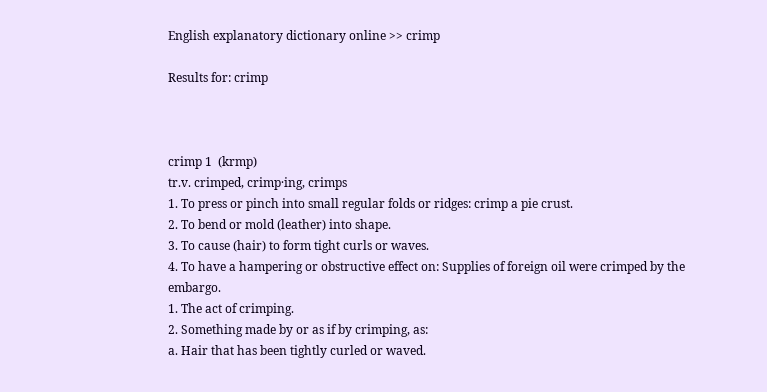English explanatory dictionary online >> crimp

Results for: crimp



crimp 1  (krmp)
tr.v. crimped, crimp·ing, crimps
1. To press or pinch into small regular folds or ridges: crimp a pie crust.
2. To bend or mold (leather) into shape.
3. To cause (hair) to form tight curls or waves.
4. To have a hampering or obstructive effect on: Supplies of foreign oil were crimped by the embargo.
1. The act of crimping.
2. Something made by or as if by crimping, as:
a. Hair that has been tightly curled or waved.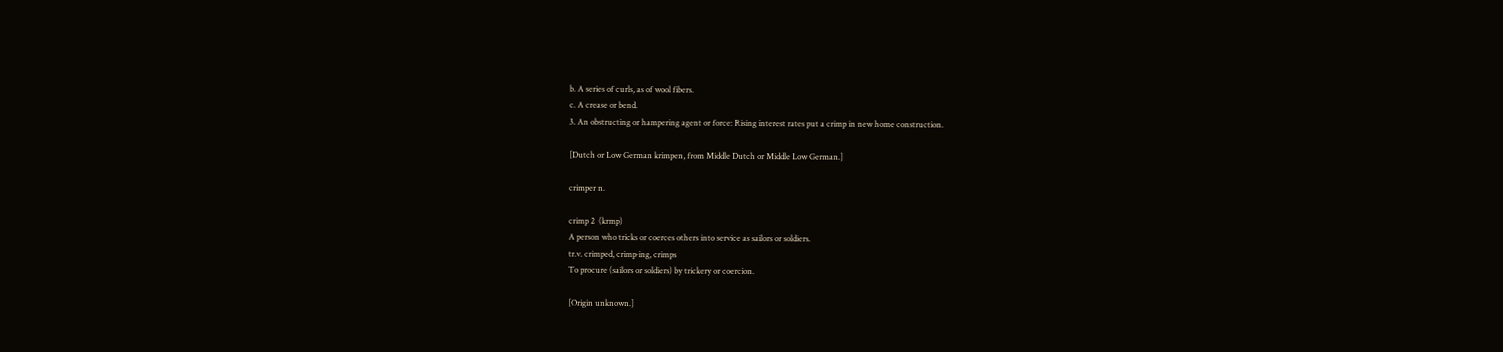b. A series of curls, as of wool fibers.
c. A crease or bend.
3. An obstructing or hampering agent or force: Rising interest rates put a crimp in new home construction.

[Dutch or Low German krimpen, from Middle Dutch or Middle Low German.]

crimper n.

crimp 2  (krmp)
A person who tricks or coerces others into service as sailors or soldiers.
tr.v. crimped, crimp·ing, crimps
To procure (sailors or soldiers) by trickery or coercion.

[Origin unknown.]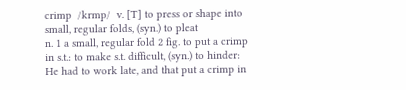crimp  /krmp/  v. [T] to press or shape into small, regular folds, (syn.) to pleat
n. 1 a small, regular fold 2 fig. to put a crimp in s.t.: to make s.t. difficult, (syn.) to hinder: He had to work late, and that put a crimp in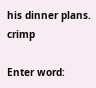his dinner plans. crimp

Enter word: